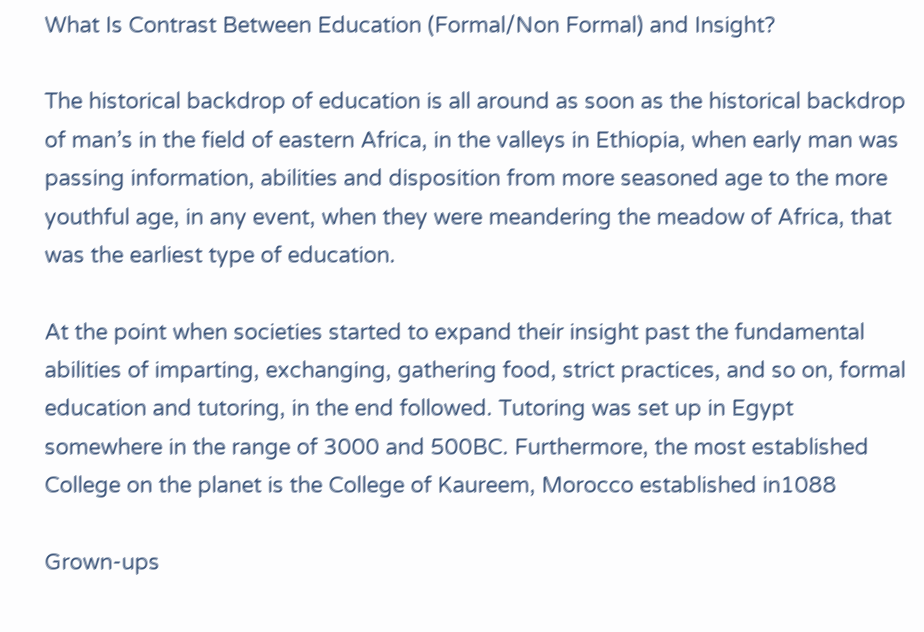What Is Contrast Between Education (Formal/Non Formal) and Insight?

The historical backdrop of education is all around as soon as the historical backdrop of man’s in the field of eastern Africa, in the valleys in Ethiopia, when early man was passing information, abilities and disposition from more seasoned age to the more youthful age, in any event, when they were meandering the meadow of Africa, that was the earliest type of education.

At the point when societies started to expand their insight past the fundamental abilities of imparting, exchanging, gathering food, strict practices, and so on, formal education and tutoring, in the end followed. Tutoring was set up in Egypt somewhere in the range of 3000 and 500BC. Furthermore, the most established College on the planet is the College of Kaureem, Morocco established in1088

Grown-ups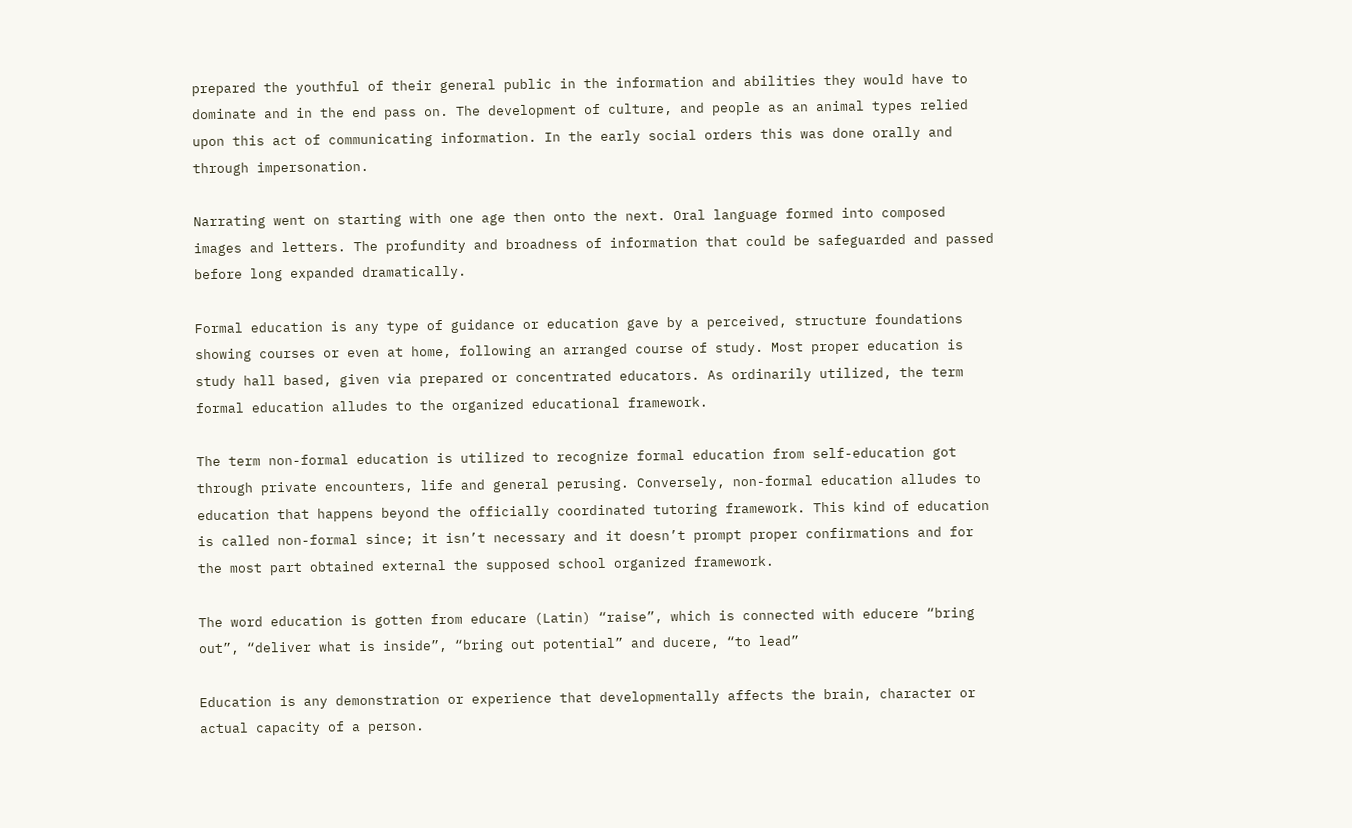prepared the youthful of their general public in the information and abilities they would have to dominate and in the end pass on. The development of culture, and people as an animal types relied upon this act of communicating information. In the early social orders this was done orally and through impersonation.

Narrating went on starting with one age then onto the next. Oral language formed into composed images and letters. The profundity and broadness of information that could be safeguarded and passed before long expanded dramatically.

Formal education is any type of guidance or education gave by a perceived, structure foundations showing courses or even at home, following an arranged course of study. Most proper education is study hall based, given via prepared or concentrated educators. As ordinarily utilized, the term formal education alludes to the organized educational framework.

The term non-formal education is utilized to recognize formal education from self-education got through private encounters, life and general perusing. Conversely, non-formal education alludes to education that happens beyond the officially coordinated tutoring framework. This kind of education is called non-formal since; it isn’t necessary and it doesn’t prompt proper confirmations and for the most part obtained external the supposed school organized framework.

The word education is gotten from educare (Latin) “raise”, which is connected with educere “bring out”, “deliver what is inside”, “bring out potential” and ducere, “to lead”

Education is any demonstration or experience that developmentally affects the brain, character or actual capacity of a person.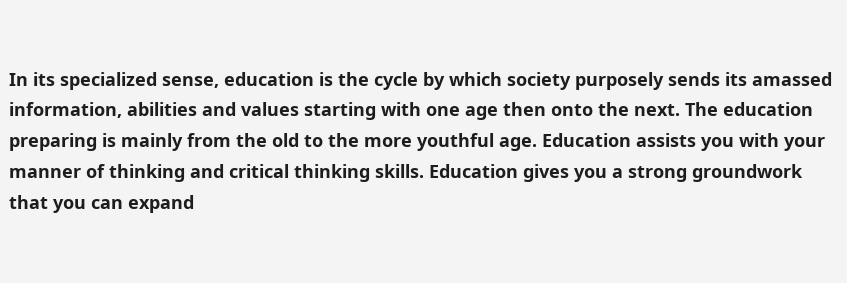In its specialized sense, education is the cycle by which society purposely sends its amassed information, abilities and values starting with one age then onto the next. The education preparing is mainly from the old to the more youthful age. Education assists you with your manner of thinking and critical thinking skills. Education gives you a strong groundwork that you can expand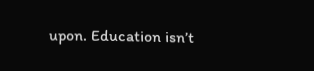upon. Education isn’t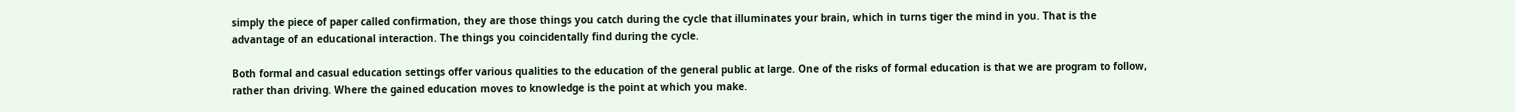simply the piece of paper called confirmation, they are those things you catch during the cycle that illuminates your brain, which in turns tiger the mind in you. That is the advantage of an educational interaction. The things you coincidentally find during the cycle.

Both formal and casual education settings offer various qualities to the education of the general public at large. One of the risks of formal education is that we are program to follow, rather than driving. Where the gained education moves to knowledge is the point at which you make.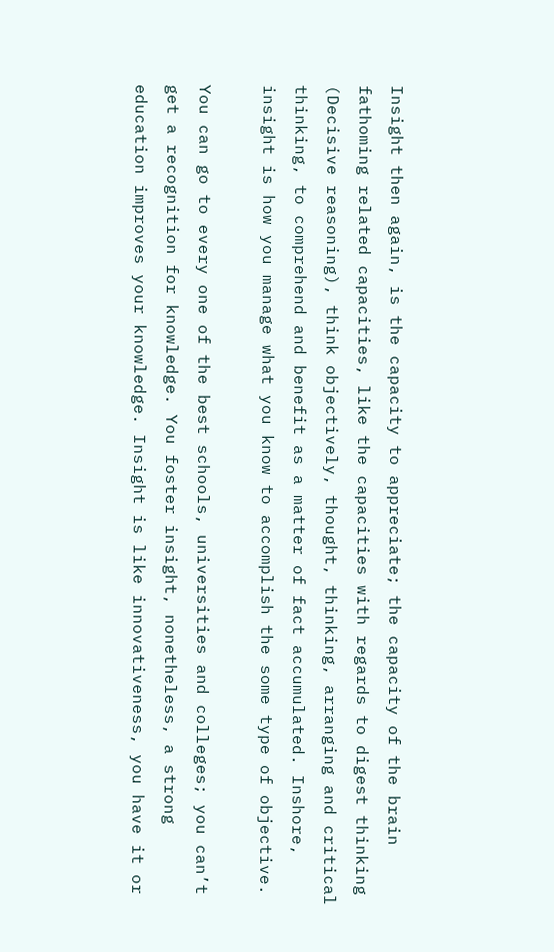Insight then again, is the capacity to appreciate; the capacity of the brain fathoming related capacities, like the capacities with regards to digest thinking (Decisive reasoning), think objectively, thought, thinking, arranging and critical thinking, to comprehend and benefit as a matter of fact accumulated. Inshore, insight is how you manage what you know to accomplish the some type of objective.

You can go to every one of the best schools, universities and colleges; you can’t get a recognition for knowledge. You foster insight, nonetheless, a strong education improves your knowledge. Insight is like innovativeness, you have it or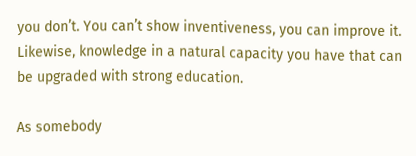you don’t. You can’t show inventiveness, you can improve it. Likewise, knowledge in a natural capacity you have that can be upgraded with strong education.

As somebody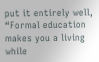put it entirely well, “Formal education makes you a living while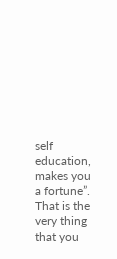self education, makes you a fortune”. That is the very thing that you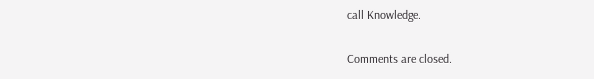call Knowledge.

Comments are closed.